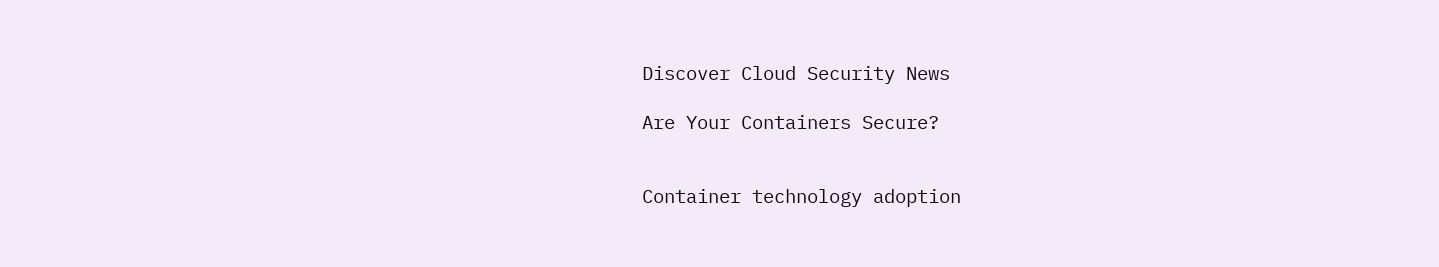Discover Cloud Security News

Are Your Containers Secure?


Container technology adoption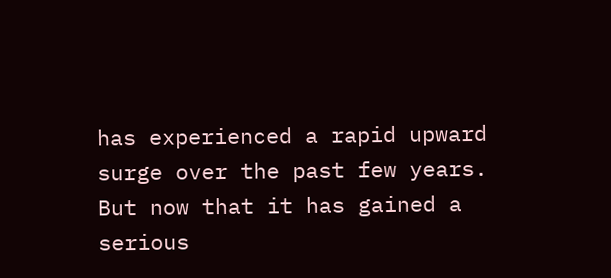has experienced a rapid upward surge over the past few years. But now that it has gained a serious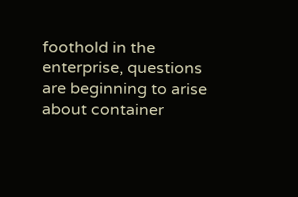foothold in the enterprise, questions are beginning to arise about container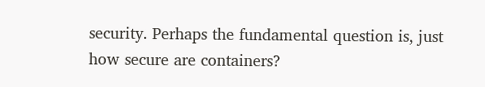security. Perhaps the fundamental question is, just how secure are containers?